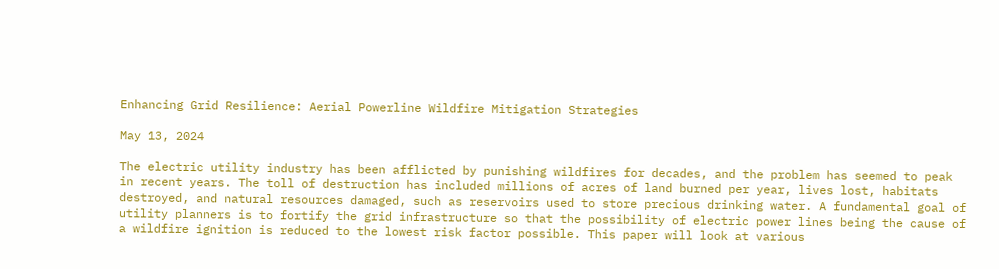Enhancing Grid Resilience: Aerial Powerline Wildfire Mitigation Strategies

May 13, 2024

The electric utility industry has been afflicted by punishing wildfires for decades, and the problem has seemed to peak in recent years. The toll of destruction has included millions of acres of land burned per year, lives lost, habitats destroyed, and natural resources damaged, such as reservoirs used to store precious drinking water. A fundamental goal of utility planners is to fortify the grid infrastructure so that the possibility of electric power lines being the cause of a wildfire ignition is reduced to the lowest risk factor possible. This paper will look at various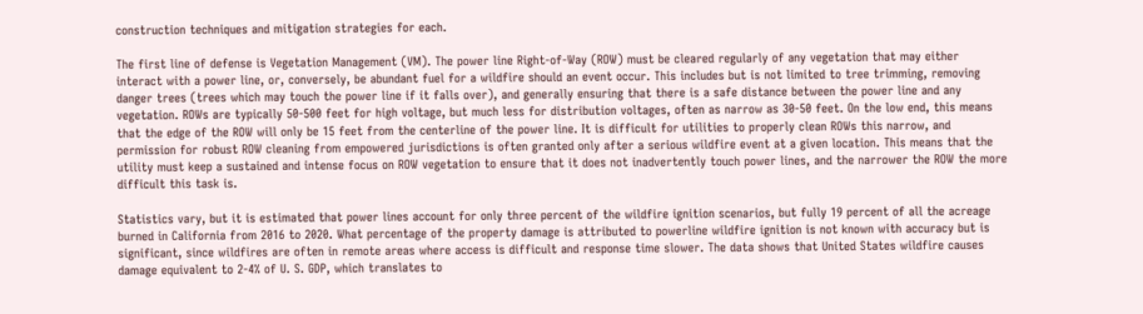construction techniques and mitigation strategies for each.

The first line of defense is Vegetation Management (VM). The power line Right-of-Way (ROW) must be cleared regularly of any vegetation that may either interact with a power line, or, conversely, be abundant fuel for a wildfire should an event occur. This includes but is not limited to tree trimming, removing danger trees (trees which may touch the power line if it falls over), and generally ensuring that there is a safe distance between the power line and any vegetation. ROWs are typically 50-500 feet for high voltage, but much less for distribution voltages, often as narrow as 30-50 feet. On the low end, this means that the edge of the ROW will only be 15 feet from the centerline of the power line. It is difficult for utilities to properly clean ROWs this narrow, and permission for robust ROW cleaning from empowered jurisdictions is often granted only after a serious wildfire event at a given location. This means that the utility must keep a sustained and intense focus on ROW vegetation to ensure that it does not inadvertently touch power lines, and the narrower the ROW the more difficult this task is.

Statistics vary, but it is estimated that power lines account for only three percent of the wildfire ignition scenarios, but fully 19 percent of all the acreage burned in California from 2016 to 2020. What percentage of the property damage is attributed to powerline wildfire ignition is not known with accuracy but is significant, since wildfires are often in remote areas where access is difficult and response time slower. The data shows that United States wildfire causes damage equivalent to 2-4% of U. S. GDP, which translates to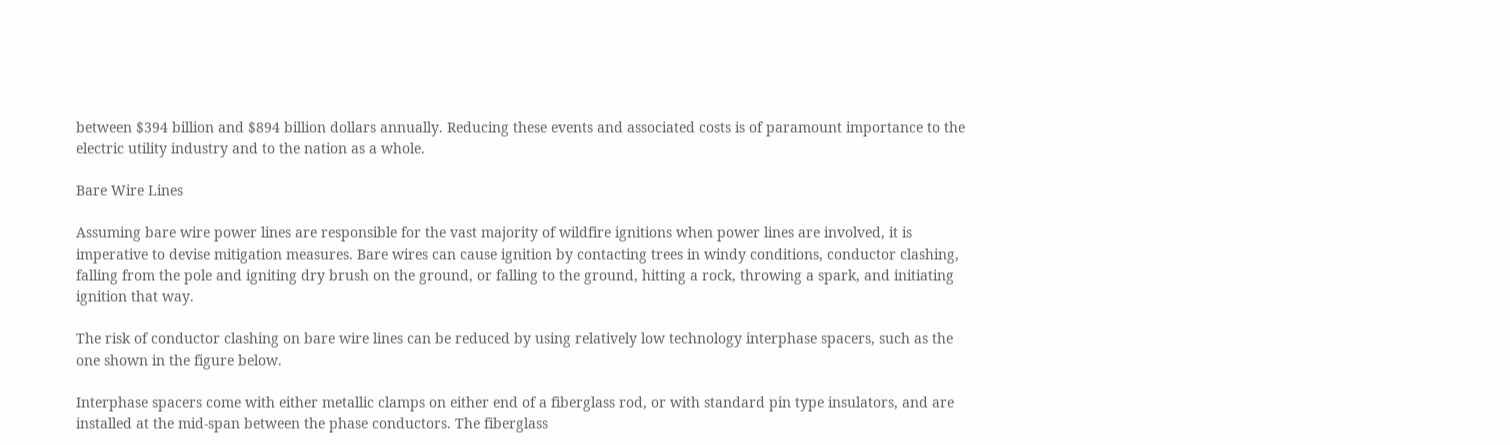between $394 billion and $894 billion dollars annually. Reducing these events and associated costs is of paramount importance to the electric utility industry and to the nation as a whole.

Bare Wire Lines

Assuming bare wire power lines are responsible for the vast majority of wildfire ignitions when power lines are involved, it is imperative to devise mitigation measures. Bare wires can cause ignition by contacting trees in windy conditions, conductor clashing, falling from the pole and igniting dry brush on the ground, or falling to the ground, hitting a rock, throwing a spark, and initiating ignition that way.

The risk of conductor clashing on bare wire lines can be reduced by using relatively low technology interphase spacers, such as the one shown in the figure below.

Interphase spacers come with either metallic clamps on either end of a fiberglass rod, or with standard pin type insulators, and are installed at the mid-span between the phase conductors. The fiberglass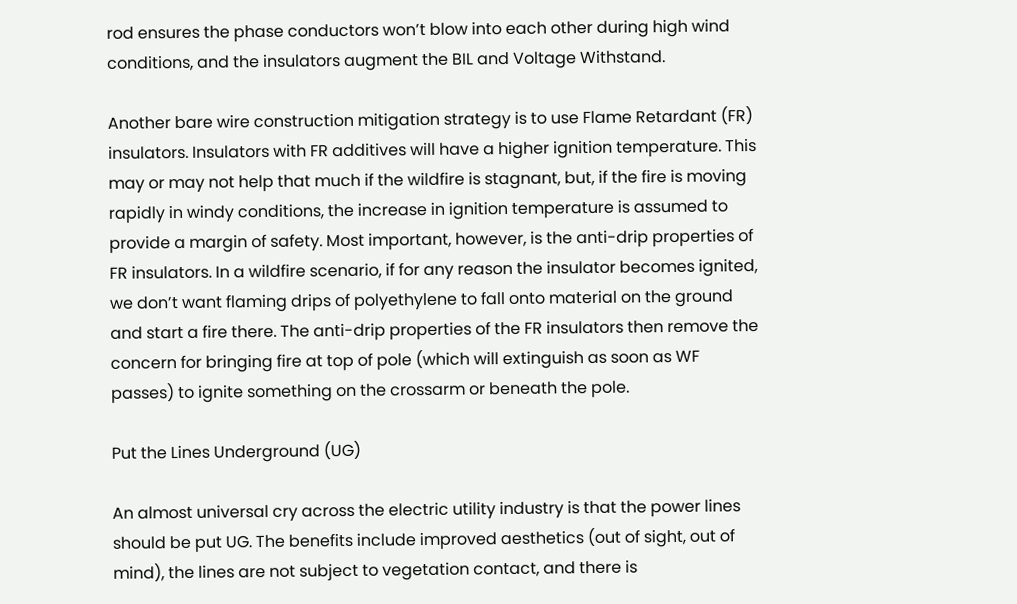rod ensures the phase conductors won’t blow into each other during high wind conditions, and the insulators augment the BIL and Voltage Withstand.

Another bare wire construction mitigation strategy is to use Flame Retardant (FR) insulators. Insulators with FR additives will have a higher ignition temperature. This may or may not help that much if the wildfire is stagnant, but, if the fire is moving rapidly in windy conditions, the increase in ignition temperature is assumed to provide a margin of safety. Most important, however, is the anti-drip properties of FR insulators. In a wildfire scenario, if for any reason the insulator becomes ignited, we don’t want flaming drips of polyethylene to fall onto material on the ground and start a fire there. The anti-drip properties of the FR insulators then remove the concern for bringing fire at top of pole (which will extinguish as soon as WF passes) to ignite something on the crossarm or beneath the pole.

Put the Lines Underground (UG)

An almost universal cry across the electric utility industry is that the power lines should be put UG. The benefits include improved aesthetics (out of sight, out of mind), the lines are not subject to vegetation contact, and there is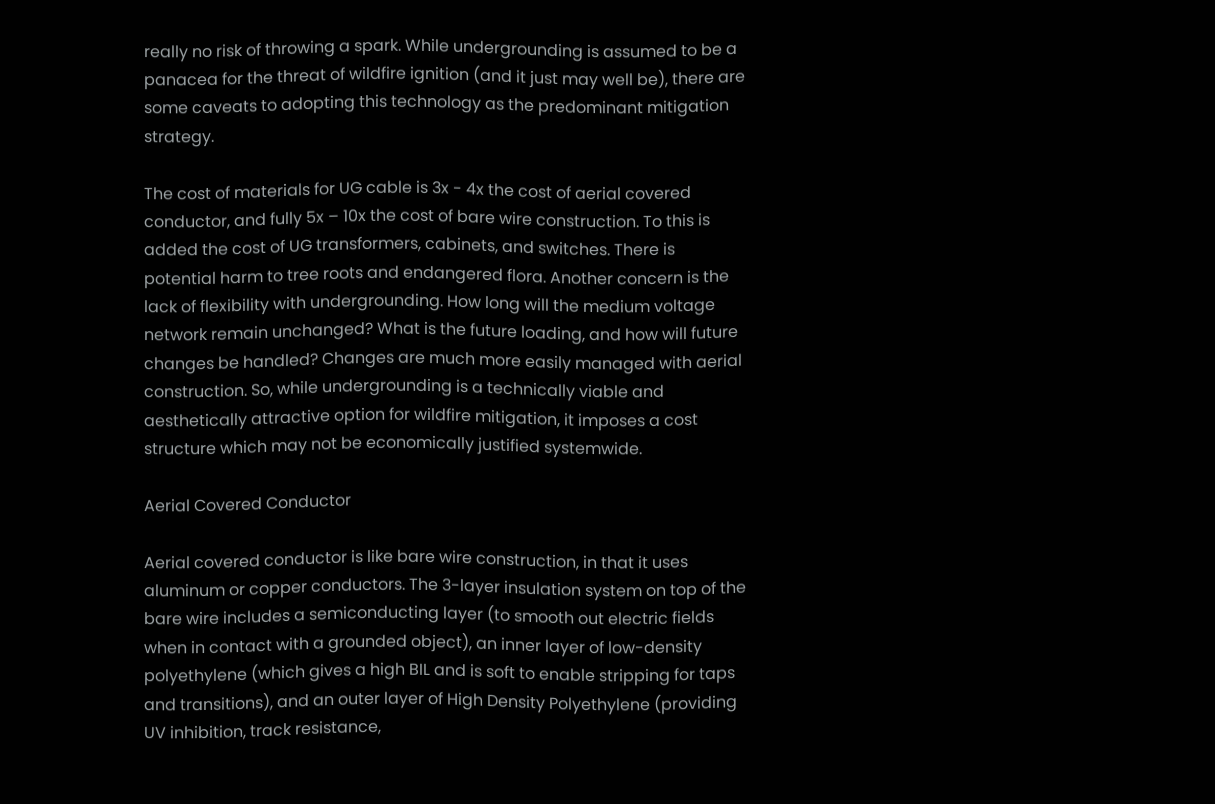really no risk of throwing a spark. While undergrounding is assumed to be a panacea for the threat of wildfire ignition (and it just may well be), there are some caveats to adopting this technology as the predominant mitigation strategy.

The cost of materials for UG cable is 3x - 4x the cost of aerial covered conductor, and fully 5x – 10x the cost of bare wire construction. To this is added the cost of UG transformers, cabinets, and switches. There is potential harm to tree roots and endangered flora. Another concern is the lack of flexibility with undergrounding. How long will the medium voltage network remain unchanged? What is the future loading, and how will future changes be handled? Changes are much more easily managed with aerial construction. So, while undergrounding is a technically viable and aesthetically attractive option for wildfire mitigation, it imposes a cost structure which may not be economically justified systemwide.

Aerial Covered Conductor

Aerial covered conductor is like bare wire construction, in that it uses aluminum or copper conductors. The 3-layer insulation system on top of the bare wire includes a semiconducting layer (to smooth out electric fields when in contact with a grounded object), an inner layer of low-density polyethylene (which gives a high BIL and is soft to enable stripping for taps and transitions), and an outer layer of High Density Polyethylene (providing UV inhibition, track resistance,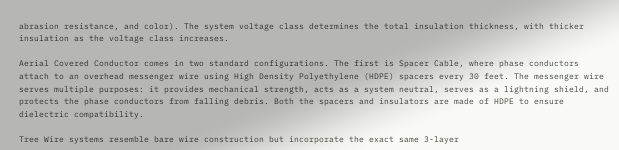abrasion resistance, and color). The system voltage class determines the total insulation thickness, with thicker insulation as the voltage class increases.

Aerial Covered Conductor comes in two standard configurations. The first is Spacer Cable, where phase conductors attach to an overhead messenger wire using High Density Polyethylene (HDPE) spacers every 30 feet. The messenger wire serves multiple purposes: it provides mechanical strength, acts as a system neutral, serves as a lightning shield, and protects the phase conductors from falling debris. Both the spacers and insulators are made of HDPE to ensure dielectric compatibility.

Tree Wire systems resemble bare wire construction but incorporate the exact same 3-layer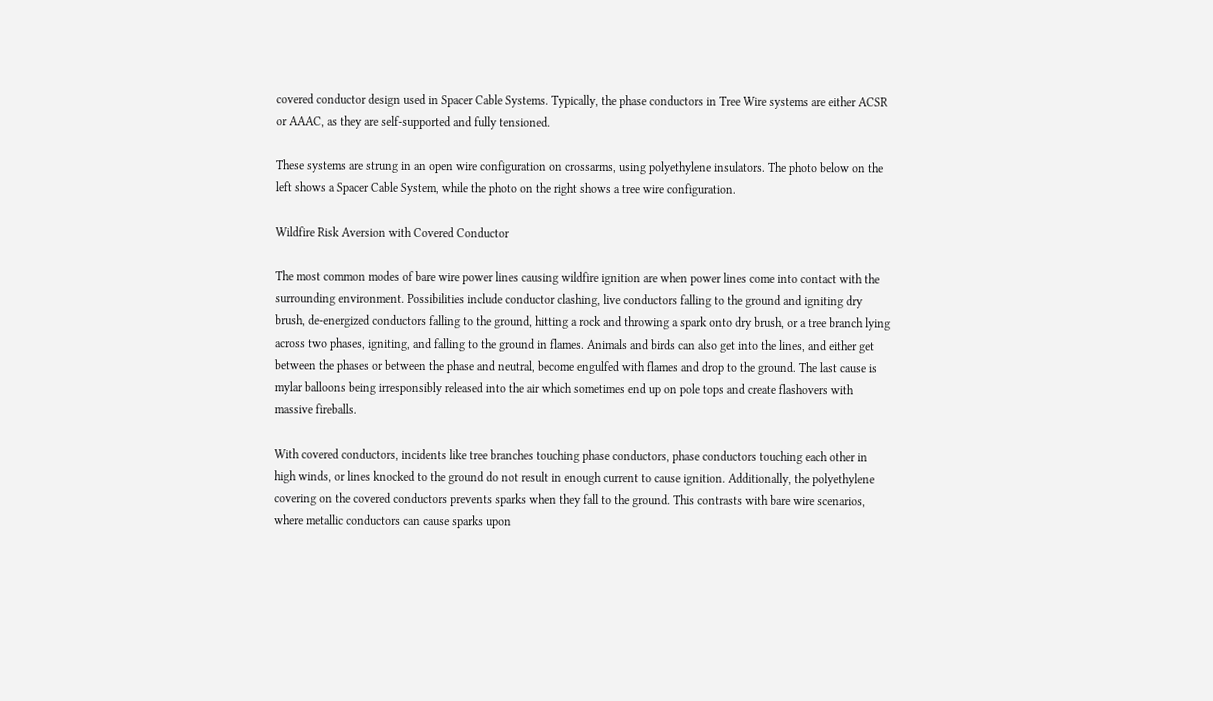covered conductor design used in Spacer Cable Systems. Typically, the phase conductors in Tree Wire systems are either ACSR or AAAC, as they are self-supported and fully tensioned.

These systems are strung in an open wire configuration on crossarms, using polyethylene insulators. The photo below on the left shows a Spacer Cable System, while the photo on the right shows a tree wire configuration.

Wildfire Risk Aversion with Covered Conductor

The most common modes of bare wire power lines causing wildfire ignition are when power lines come into contact with the surrounding environment. Possibilities include conductor clashing, live conductors falling to the ground and igniting dry brush, de-energized conductors falling to the ground, hitting a rock and throwing a spark onto dry brush, or a tree branch lying across two phases, igniting, and falling to the ground in flames. Animals and birds can also get into the lines, and either get between the phases or between the phase and neutral, become engulfed with flames and drop to the ground. The last cause is mylar balloons being irresponsibly released into the air which sometimes end up on pole tops and create flashovers with massive fireballs.

With covered conductors, incidents like tree branches touching phase conductors, phase conductors touching each other in high winds, or lines knocked to the ground do not result in enough current to cause ignition. Additionally, the polyethylene covering on the covered conductors prevents sparks when they fall to the ground. This contrasts with bare wire scenarios, where metallic conductors can cause sparks upon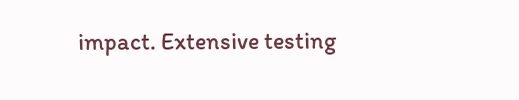impact. Extensive testing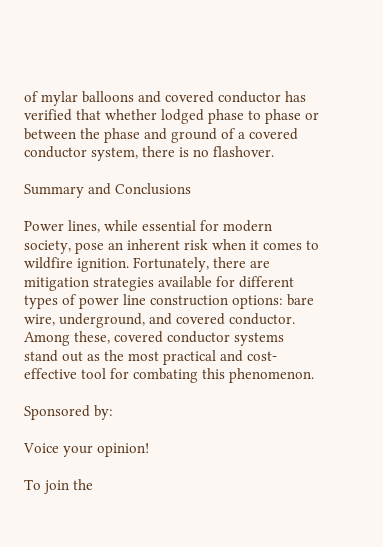of mylar balloons and covered conductor has verified that whether lodged phase to phase or between the phase and ground of a covered conductor system, there is no flashover.

Summary and Conclusions

Power lines, while essential for modern society, pose an inherent risk when it comes to wildfire ignition. Fortunately, there are mitigation strategies available for different types of power line construction options: bare wire, underground, and covered conductor. Among these, covered conductor systems stand out as the most practical and cost-effective tool for combating this phenomenon.

Sponsored by:

Voice your opinion!

To join the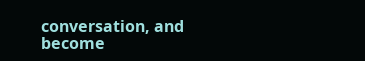conversation, and become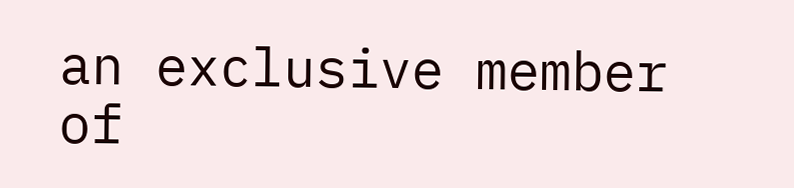an exclusive member of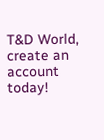T&D World, create an account today!